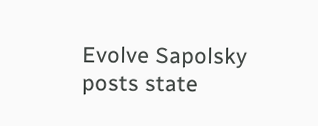Evolve Sapolsky posts state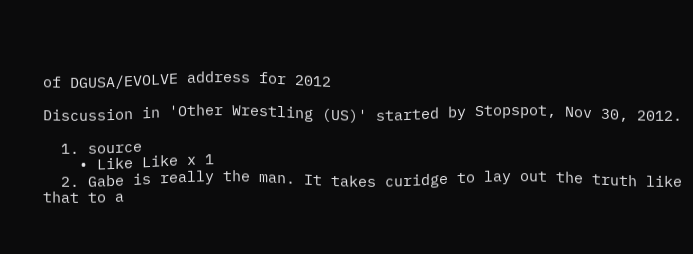of DGUSA/EVOLVE address for 2012

Discussion in 'Other Wrestling (US)' started by Stopspot, Nov 30, 2012.

  1. source
    • Like Like x 1
  2. Gabe is really the man. It takes curidge to lay out the truth like that to a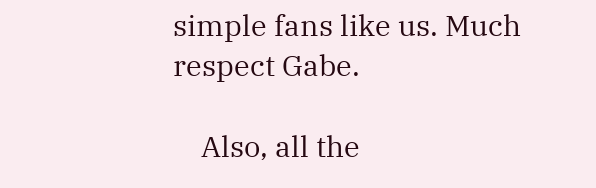simple fans like us. Much respect Gabe.

    Also, all the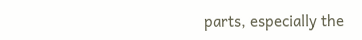parts, especially the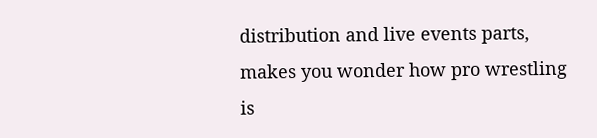distribution and live events parts, makes you wonder how pro wrestling is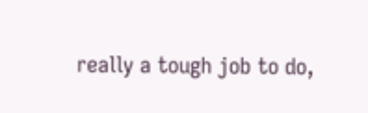really a tough job to do,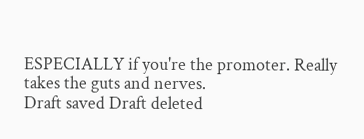ESPECIALLY if you're the promoter. Really takes the guts and nerves.
Draft saved Draft deleted